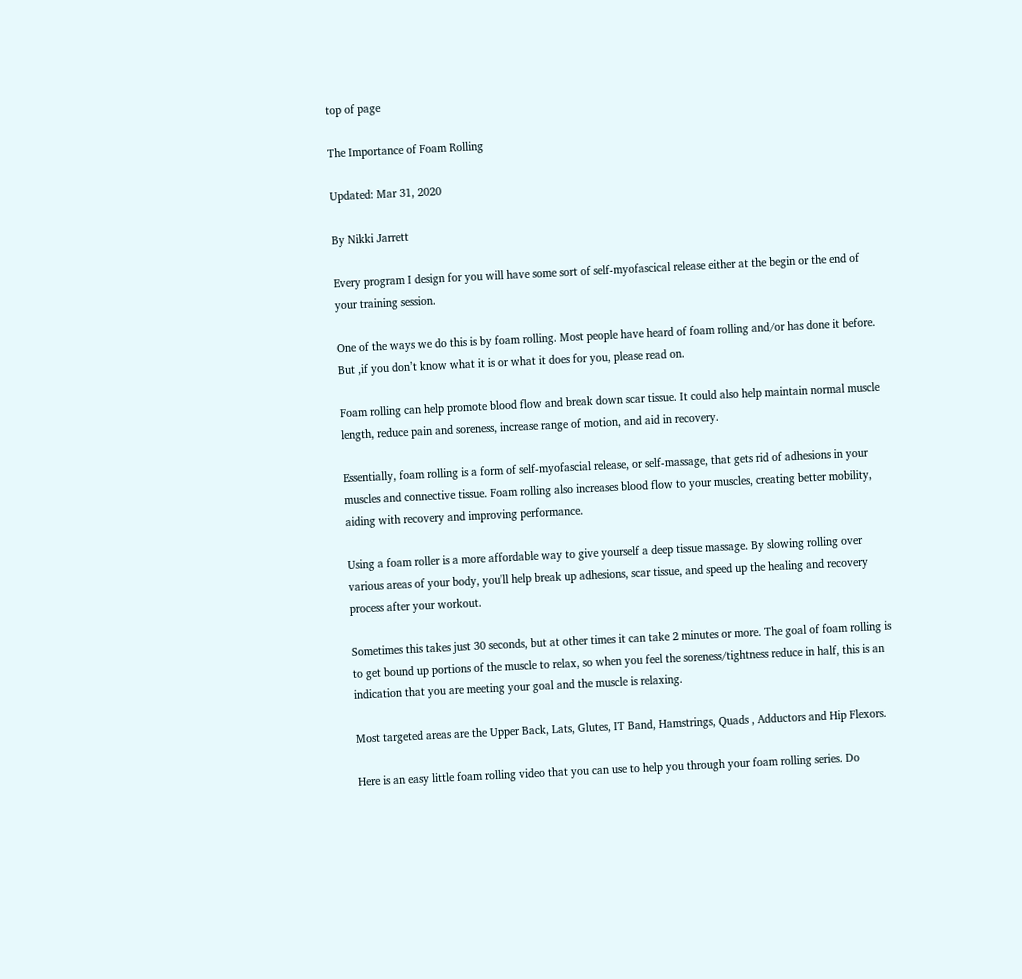top of page

The Importance of Foam Rolling

Updated: Mar 31, 2020

By Nikki Jarrett

Every program I design for you will have some sort of self-myofascical release either at the begin or the end of your training session.

One of the ways we do this is by foam rolling. Most people have heard of foam rolling and/or has done it before. But ,if you don’t know what it is or what it does for you, please read on.

Foam rolling can help promote blood flow and break down scar tissue. It could also help maintain normal muscle length, reduce pain and soreness, increase range of motion, and aid in recovery.

Essentially, foam rolling is a form of self-myofascial release, or self-massage, that gets rid of adhesions in your muscles and connective tissue. Foam rolling also increases blood flow to your muscles, creating better mobility, aiding with recovery and improving performance.

Using a foam roller is a more affordable way to give yourself a deep tissue massage. By slowing rolling over various areas of your body, you'll help break up adhesions, scar tissue, and speed up the healing and recovery process after your workout.

Sometimes this takes just 30 seconds, but at other times it can take 2 minutes or more. The goal of foam rolling is to get bound up portions of the muscle to relax, so when you feel the soreness/tightness reduce in half, this is an indication that you are meeting your goal and the muscle is relaxing.

Most targeted areas are the Upper Back, Lats, Glutes, IT Band, Hamstrings, Quads , Adductors and Hip Flexors.

Here is an easy little foam rolling video that you can use to help you through your foam rolling series. Do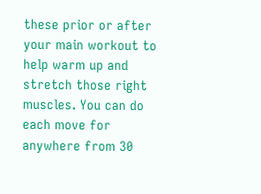these prior or after your main workout to help warm up and stretch those right muscles. You can do each move for anywhere from 30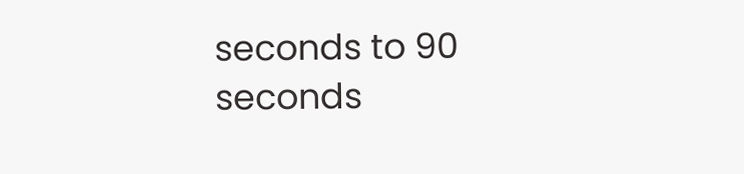seconds to 90 seconds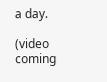a day.

(video coming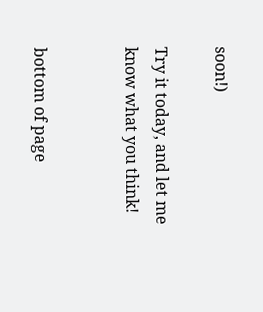soon!)

Try it today, and let me know what you think!


bottom of page